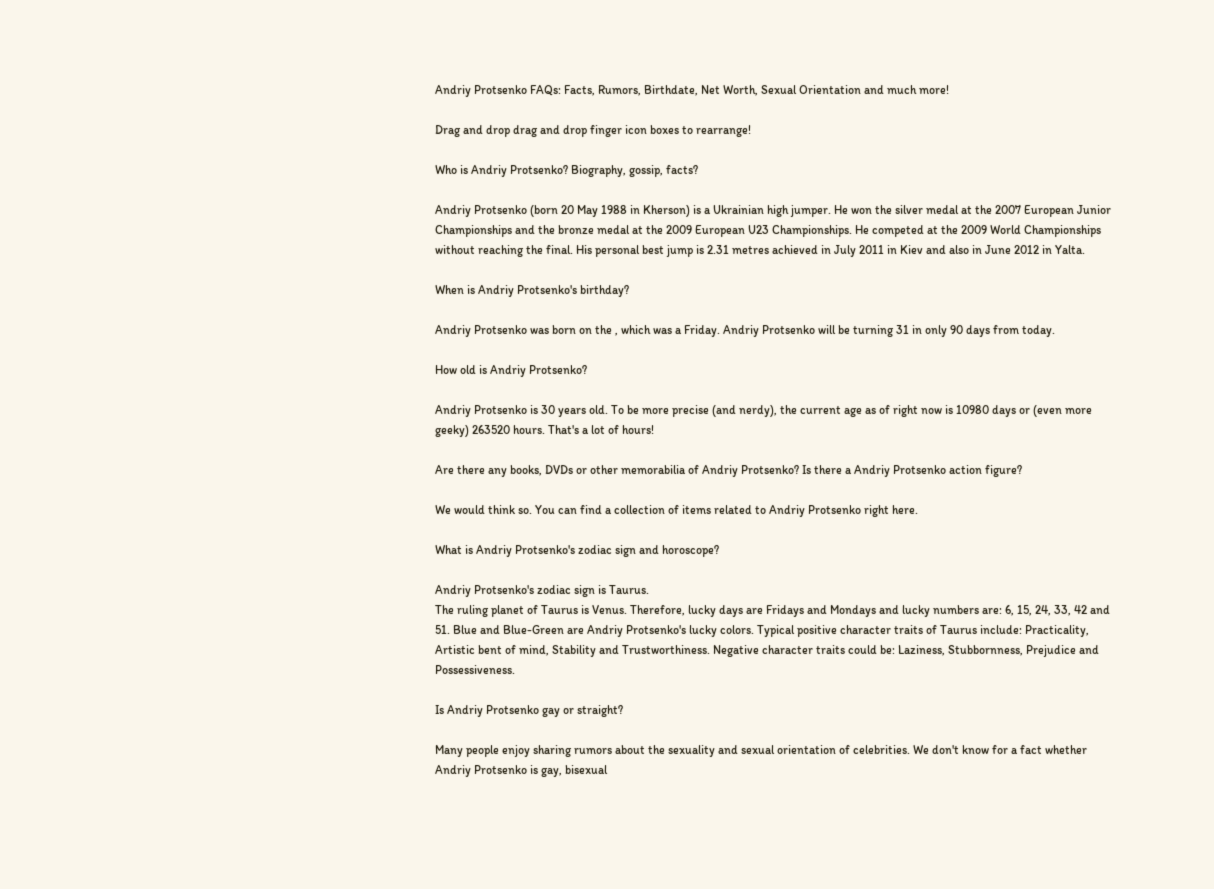Andriy Protsenko FAQs: Facts, Rumors, Birthdate, Net Worth, Sexual Orientation and much more!

Drag and drop drag and drop finger icon boxes to rearrange!

Who is Andriy Protsenko? Biography, gossip, facts?

Andriy Protsenko (born 20 May 1988 in Kherson) is a Ukrainian high jumper. He won the silver medal at the 2007 European Junior Championships and the bronze medal at the 2009 European U23 Championships. He competed at the 2009 World Championships without reaching the final. His personal best jump is 2.31 metres achieved in July 2011 in Kiev and also in June 2012 in Yalta.

When is Andriy Protsenko's birthday?

Andriy Protsenko was born on the , which was a Friday. Andriy Protsenko will be turning 31 in only 90 days from today.

How old is Andriy Protsenko?

Andriy Protsenko is 30 years old. To be more precise (and nerdy), the current age as of right now is 10980 days or (even more geeky) 263520 hours. That's a lot of hours!

Are there any books, DVDs or other memorabilia of Andriy Protsenko? Is there a Andriy Protsenko action figure?

We would think so. You can find a collection of items related to Andriy Protsenko right here.

What is Andriy Protsenko's zodiac sign and horoscope?

Andriy Protsenko's zodiac sign is Taurus.
The ruling planet of Taurus is Venus. Therefore, lucky days are Fridays and Mondays and lucky numbers are: 6, 15, 24, 33, 42 and 51. Blue and Blue-Green are Andriy Protsenko's lucky colors. Typical positive character traits of Taurus include: Practicality, Artistic bent of mind, Stability and Trustworthiness. Negative character traits could be: Laziness, Stubbornness, Prejudice and Possessiveness.

Is Andriy Protsenko gay or straight?

Many people enjoy sharing rumors about the sexuality and sexual orientation of celebrities. We don't know for a fact whether Andriy Protsenko is gay, bisexual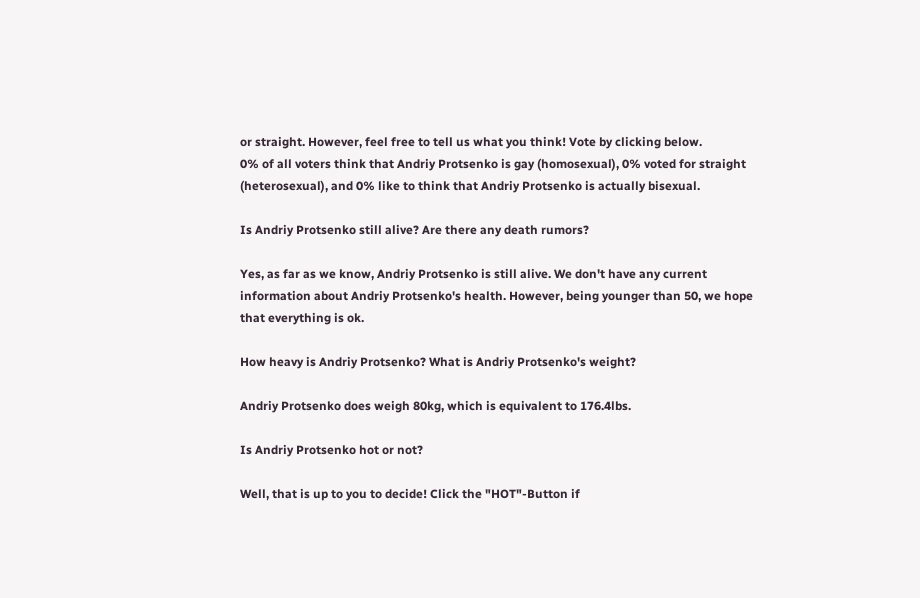or straight. However, feel free to tell us what you think! Vote by clicking below.
0% of all voters think that Andriy Protsenko is gay (homosexual), 0% voted for straight (heterosexual), and 0% like to think that Andriy Protsenko is actually bisexual.

Is Andriy Protsenko still alive? Are there any death rumors?

Yes, as far as we know, Andriy Protsenko is still alive. We don't have any current information about Andriy Protsenko's health. However, being younger than 50, we hope that everything is ok.

How heavy is Andriy Protsenko? What is Andriy Protsenko's weight?

Andriy Protsenko does weigh 80kg, which is equivalent to 176.4lbs.

Is Andriy Protsenko hot or not?

Well, that is up to you to decide! Click the "HOT"-Button if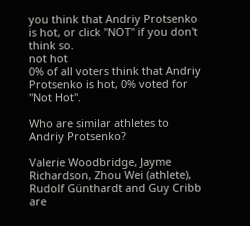you think that Andriy Protsenko is hot, or click "NOT" if you don't think so.
not hot
0% of all voters think that Andriy Protsenko is hot, 0% voted for "Not Hot".

Who are similar athletes to Andriy Protsenko?

Valerie Woodbridge, Jayme Richardson, Zhou Wei (athlete), Rudolf Günthardt and Guy Cribb are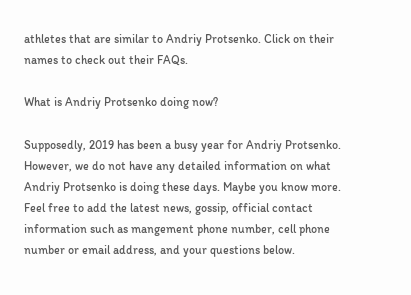athletes that are similar to Andriy Protsenko. Click on their names to check out their FAQs.

What is Andriy Protsenko doing now?

Supposedly, 2019 has been a busy year for Andriy Protsenko. However, we do not have any detailed information on what Andriy Protsenko is doing these days. Maybe you know more. Feel free to add the latest news, gossip, official contact information such as mangement phone number, cell phone number or email address, and your questions below.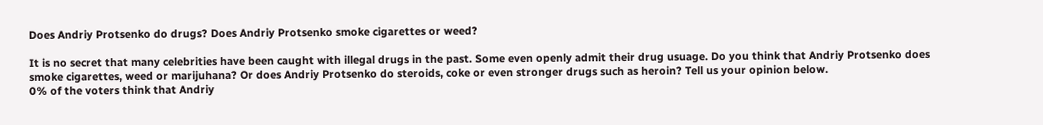Does Andriy Protsenko do drugs? Does Andriy Protsenko smoke cigarettes or weed?

It is no secret that many celebrities have been caught with illegal drugs in the past. Some even openly admit their drug usuage. Do you think that Andriy Protsenko does smoke cigarettes, weed or marijuhana? Or does Andriy Protsenko do steroids, coke or even stronger drugs such as heroin? Tell us your opinion below.
0% of the voters think that Andriy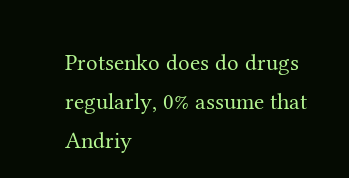Protsenko does do drugs regularly, 0% assume that Andriy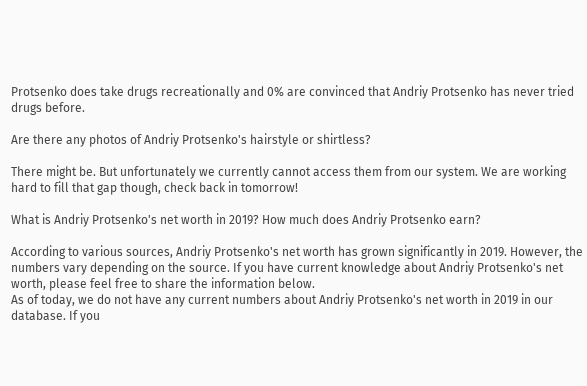Protsenko does take drugs recreationally and 0% are convinced that Andriy Protsenko has never tried drugs before.

Are there any photos of Andriy Protsenko's hairstyle or shirtless?

There might be. But unfortunately we currently cannot access them from our system. We are working hard to fill that gap though, check back in tomorrow!

What is Andriy Protsenko's net worth in 2019? How much does Andriy Protsenko earn?

According to various sources, Andriy Protsenko's net worth has grown significantly in 2019. However, the numbers vary depending on the source. If you have current knowledge about Andriy Protsenko's net worth, please feel free to share the information below.
As of today, we do not have any current numbers about Andriy Protsenko's net worth in 2019 in our database. If you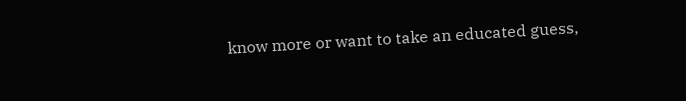know more or want to take an educated guess,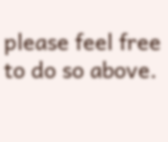please feel free to do so above.